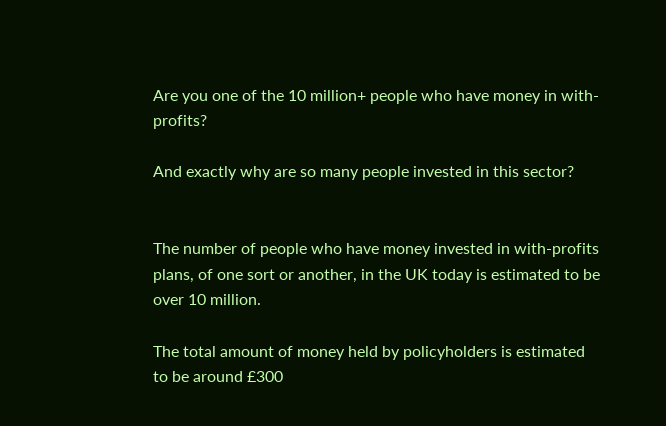Are you one of the 10 million+ people who have money in with-profits?

And exactly why are so many people invested in this sector?


The number of people who have money invested in with-profits plans, of one sort or another, in the UK today is estimated to be over 10 million.

The total amount of money held by policyholders is estimated to be around £300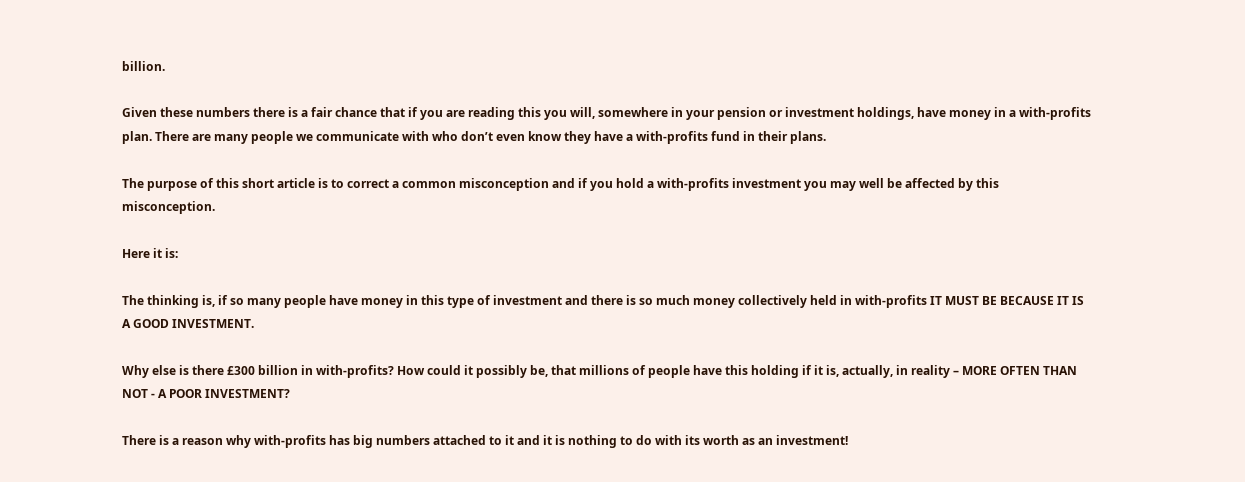billion.

Given these numbers there is a fair chance that if you are reading this you will, somewhere in your pension or investment holdings, have money in a with-profits plan. There are many people we communicate with who don’t even know they have a with-profits fund in their plans.

The purpose of this short article is to correct a common misconception and if you hold a with-profits investment you may well be affected by this misconception.

Here it is:

The thinking is, if so many people have money in this type of investment and there is so much money collectively held in with-profits IT MUST BE BECAUSE IT IS A GOOD INVESTMENT.

Why else is there £300 billion in with-profits? How could it possibly be, that millions of people have this holding if it is, actually, in reality – MORE OFTEN THAN NOT - A POOR INVESTMENT?

There is a reason why with-profits has big numbers attached to it and it is nothing to do with its worth as an investment!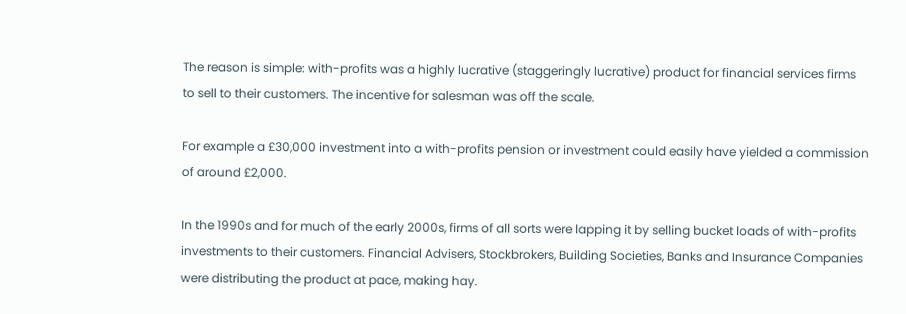The reason is simple: with-profits was a highly lucrative (staggeringly lucrative) product for financial services firms to sell to their customers. The incentive for salesman was off the scale.

For example a £30,000 investment into a with-profits pension or investment could easily have yielded a commission of around £2,000.

In the 1990s and for much of the early 2000s, firms of all sorts were lapping it by selling bucket loads of with-profits investments to their customers. Financial Advisers, Stockbrokers, Building Societies, Banks and Insurance Companies were distributing the product at pace, making hay.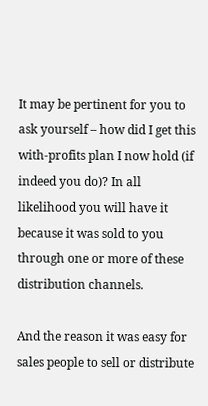It may be pertinent for you to ask yourself – how did I get this with-profits plan I now hold (if indeed you do)? In all likelihood you will have it because it was sold to you through one or more of these distribution channels.

And the reason it was easy for sales people to sell or distribute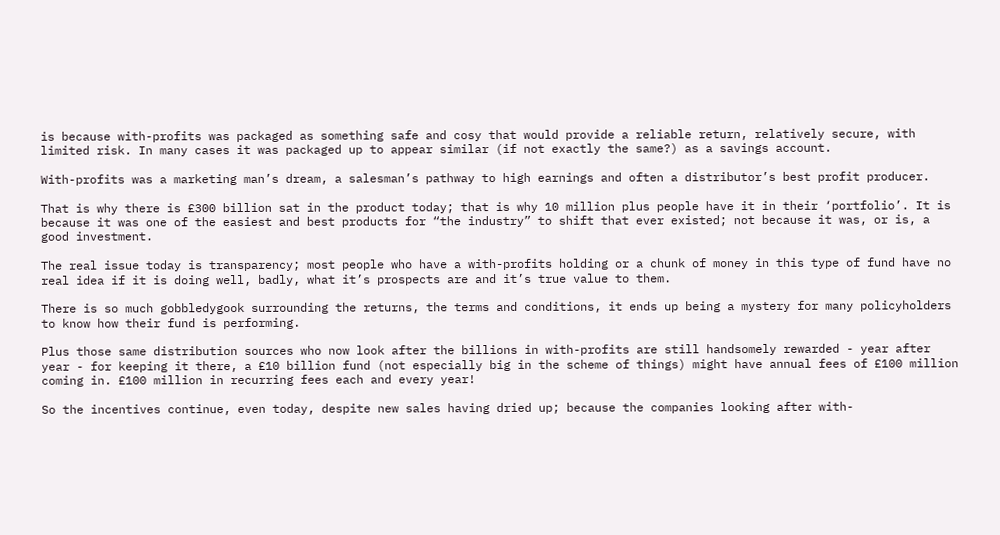is because with-profits was packaged as something safe and cosy that would provide a reliable return, relatively secure, with limited risk. In many cases it was packaged up to appear similar (if not exactly the same?) as a savings account.

With-profits was a marketing man’s dream, a salesman’s pathway to high earnings and often a distributor’s best profit producer.

That is why there is £300 billion sat in the product today; that is why 10 million plus people have it in their ‘portfolio’. It is because it was one of the easiest and best products for “the industry” to shift that ever existed; not because it was, or is, a good investment.

The real issue today is transparency; most people who have a with-profits holding or a chunk of money in this type of fund have no real idea if it is doing well, badly, what it’s prospects are and it’s true value to them.

There is so much gobbledygook surrounding the returns, the terms and conditions, it ends up being a mystery for many policyholders to know how their fund is performing.

Plus those same distribution sources who now look after the billions in with-profits are still handsomely rewarded - year after year - for keeping it there, a £10 billion fund (not especially big in the scheme of things) might have annual fees of £100 million coming in. £100 million in recurring fees each and every year!

So the incentives continue, even today, despite new sales having dried up; because the companies looking after with-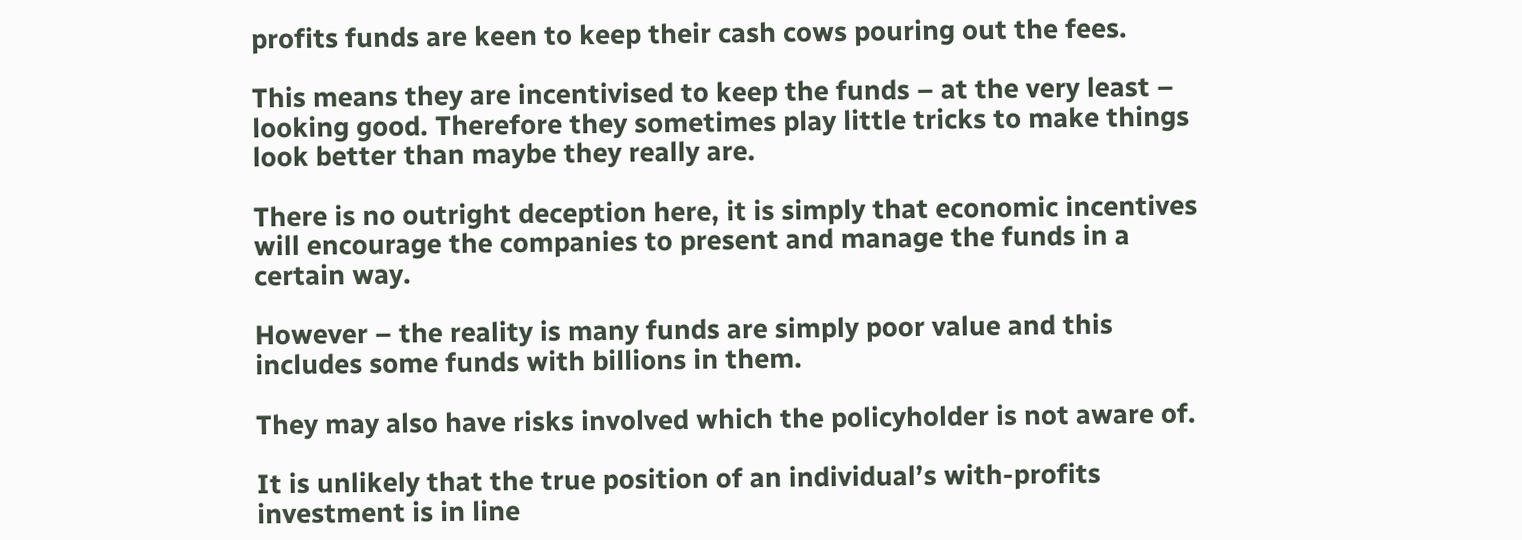profits funds are keen to keep their cash cows pouring out the fees.

This means they are incentivised to keep the funds – at the very least – looking good. Therefore they sometimes play little tricks to make things look better than maybe they really are.

There is no outright deception here, it is simply that economic incentives will encourage the companies to present and manage the funds in a certain way.

However – the reality is many funds are simply poor value and this includes some funds with billions in them.

They may also have risks involved which the policyholder is not aware of.

It is unlikely that the true position of an individual’s with-profits investment is in line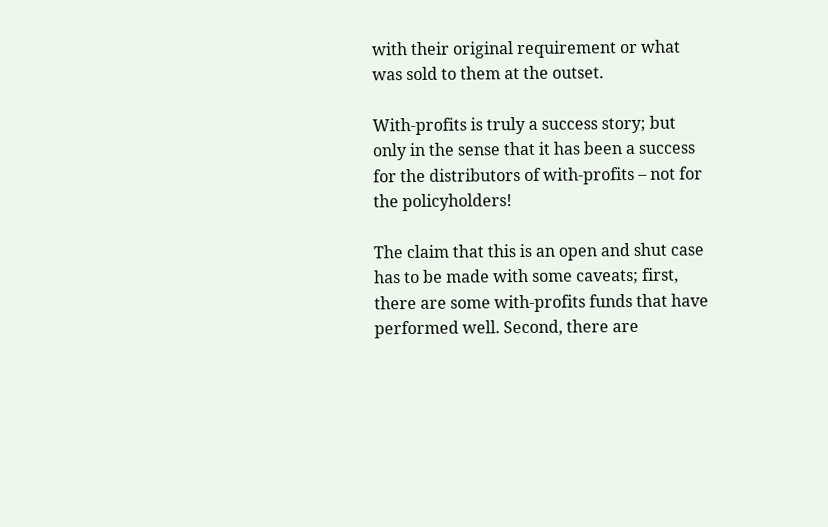with their original requirement or what was sold to them at the outset.

With-profits is truly a success story; but only in the sense that it has been a success for the distributors of with-profits – not for the policyholders!

The claim that this is an open and shut case has to be made with some caveats; first, there are some with-profits funds that have performed well. Second, there are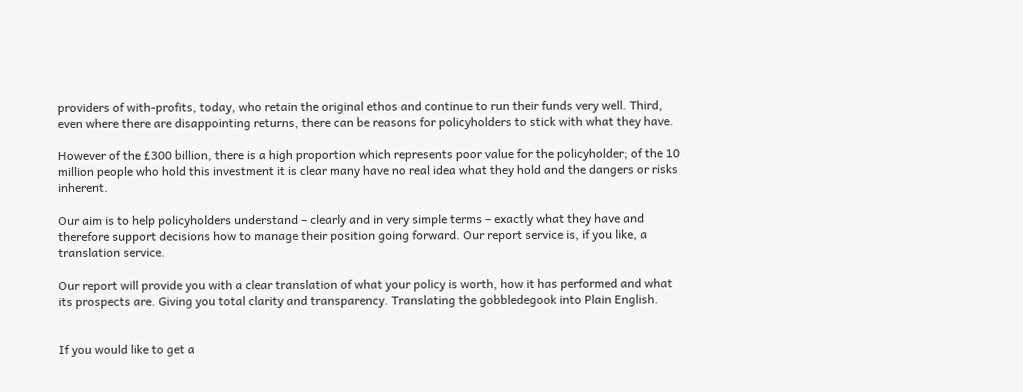providers of with-profits, today, who retain the original ethos and continue to run their funds very well. Third, even where there are disappointing returns, there can be reasons for policyholders to stick with what they have.

However of the £300 billion, there is a high proportion which represents poor value for the policyholder; of the 10 million people who hold this investment it is clear many have no real idea what they hold and the dangers or risks inherent.

Our aim is to help policyholders understand – clearly and in very simple terms – exactly what they have and therefore support decisions how to manage their position going forward. Our report service is, if you like, a translation service.

Our report will provide you with a clear translation of what your policy is worth, how it has performed and what its prospects are. Giving you total clarity and transparency. Translating the gobbledegook into Plain English.


If you would like to get a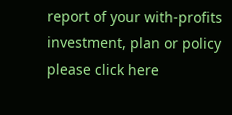report of your with-profits investment, plan or policy please click here